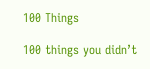100 Things

100 things you didn’t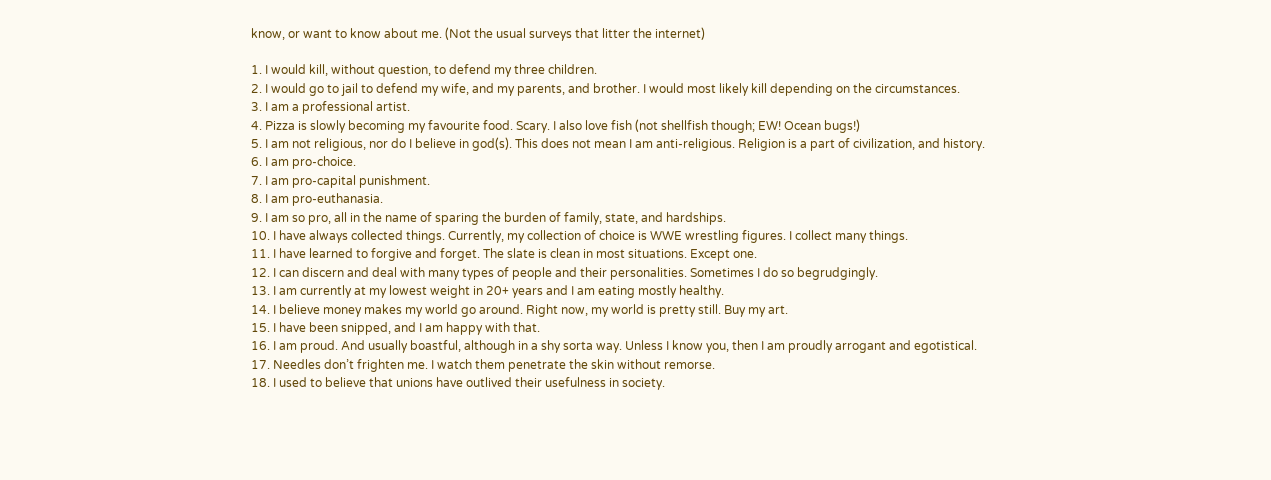know, or want to know about me. (Not the usual surveys that litter the internet)

1. I would kill, without question, to defend my three children.
2. I would go to jail to defend my wife, and my parents, and brother. I would most likely kill depending on the circumstances.
3. I am a professional artist.
4. Pizza is slowly becoming my favourite food. Scary. I also love fish (not shellfish though; EW! Ocean bugs!)
5. I am not religious, nor do I believe in god(s). This does not mean I am anti-religious. Religion is a part of civilization, and history.
6. I am pro-choice.
7. I am pro-capital punishment.
8. I am pro-euthanasia.
9. I am so pro, all in the name of sparing the burden of family, state, and hardships.
10. I have always collected things. Currently, my collection of choice is WWE wrestling figures. I collect many things.
11. I have learned to forgive and forget. The slate is clean in most situations. Except one.
12. I can discern and deal with many types of people and their personalities. Sometimes I do so begrudgingly.
13. I am currently at my lowest weight in 20+ years and I am eating mostly healthy.
14. I believe money makes my world go around. Right now, my world is pretty still. Buy my art.
15. I have been snipped, and I am happy with that.
16. I am proud. And usually boastful, although in a shy sorta way. Unless I know you, then I am proudly arrogant and egotistical.
17. Needles don’t frighten me. I watch them penetrate the skin without remorse.
18. I used to believe that unions have outlived their usefulness in society.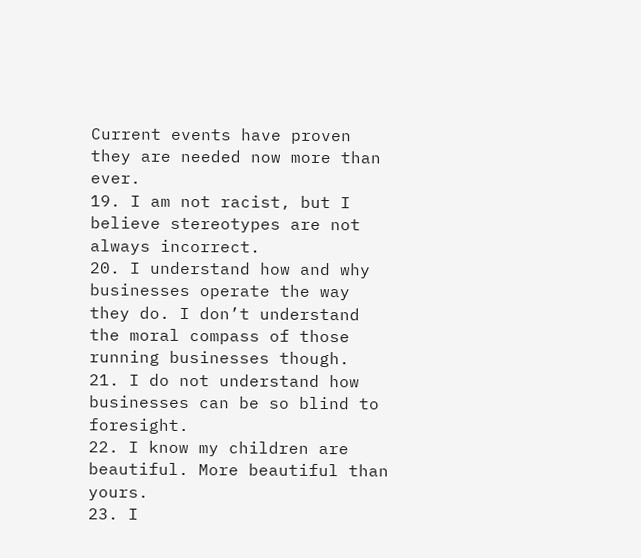Current events have proven they are needed now more than ever.
19. I am not racist, but I believe stereotypes are not always incorrect.
20. I understand how and why businesses operate the way they do. I don’t understand the moral compass of those running businesses though.
21. I do not understand how businesses can be so blind to foresight.
22. I know my children are beautiful. More beautiful than yours.
23. I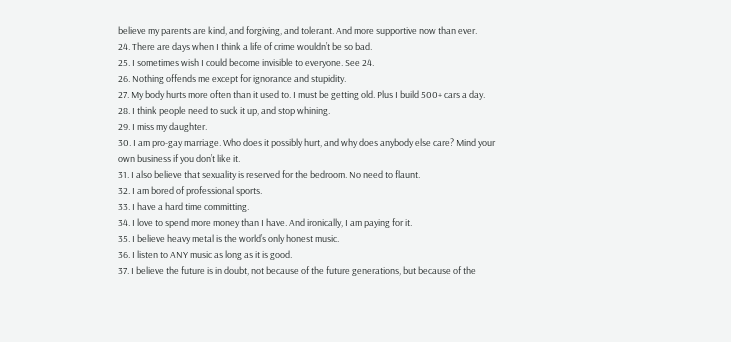believe my parents are kind, and forgiving, and tolerant. And more supportive now than ever.
24. There are days when I think a life of crime wouldn’t be so bad.
25. I sometimes wish I could become invisible to everyone. See 24.
26. Nothing offends me except for ignorance and stupidity.
27. My body hurts more often than it used to. I must be getting old. Plus I build 500+ cars a day.
28. I think people need to suck it up, and stop whining.
29. I miss my daughter.
30. I am pro-gay marriage. Who does it possibly hurt, and why does anybody else care? Mind your own business if you don’t like it.
31. I also believe that sexuality is reserved for the bedroom. No need to flaunt.
32. I am bored of professional sports.
33. I have a hard time committing.
34. I love to spend more money than I have. And ironically, I am paying for it.
35. I believe heavy metal is the world’s only honest music.
36. I listen to ANY music as long as it is good.
37. I believe the future is in doubt, not because of the future generations, but because of the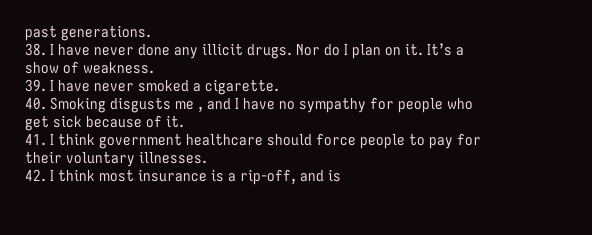past generations.
38. I have never done any illicit drugs. Nor do I plan on it. It’s a show of weakness.
39. I have never smoked a cigarette.
40. Smoking disgusts me , and I have no sympathy for people who get sick because of it.
41. I think government healthcare should force people to pay for their voluntary illnesses.
42. I think most insurance is a rip-off, and is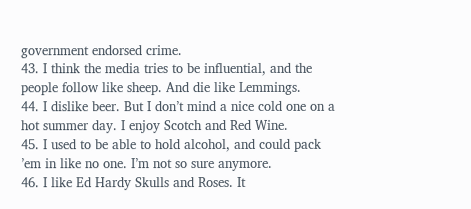government endorsed crime.
43. I think the media tries to be influential, and the people follow like sheep. And die like Lemmings.
44. I dislike beer. But I don’t mind a nice cold one on a hot summer day. I enjoy Scotch and Red Wine.
45. I used to be able to hold alcohol, and could pack ’em in like no one. I’m not so sure anymore.
46. I like Ed Hardy Skulls and Roses. It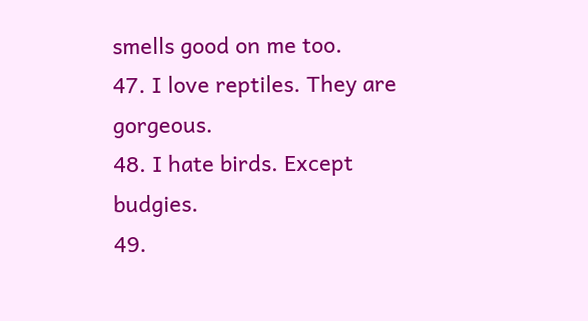smells good on me too.
47. I love reptiles. They are gorgeous.
48. I hate birds. Except budgies.
49.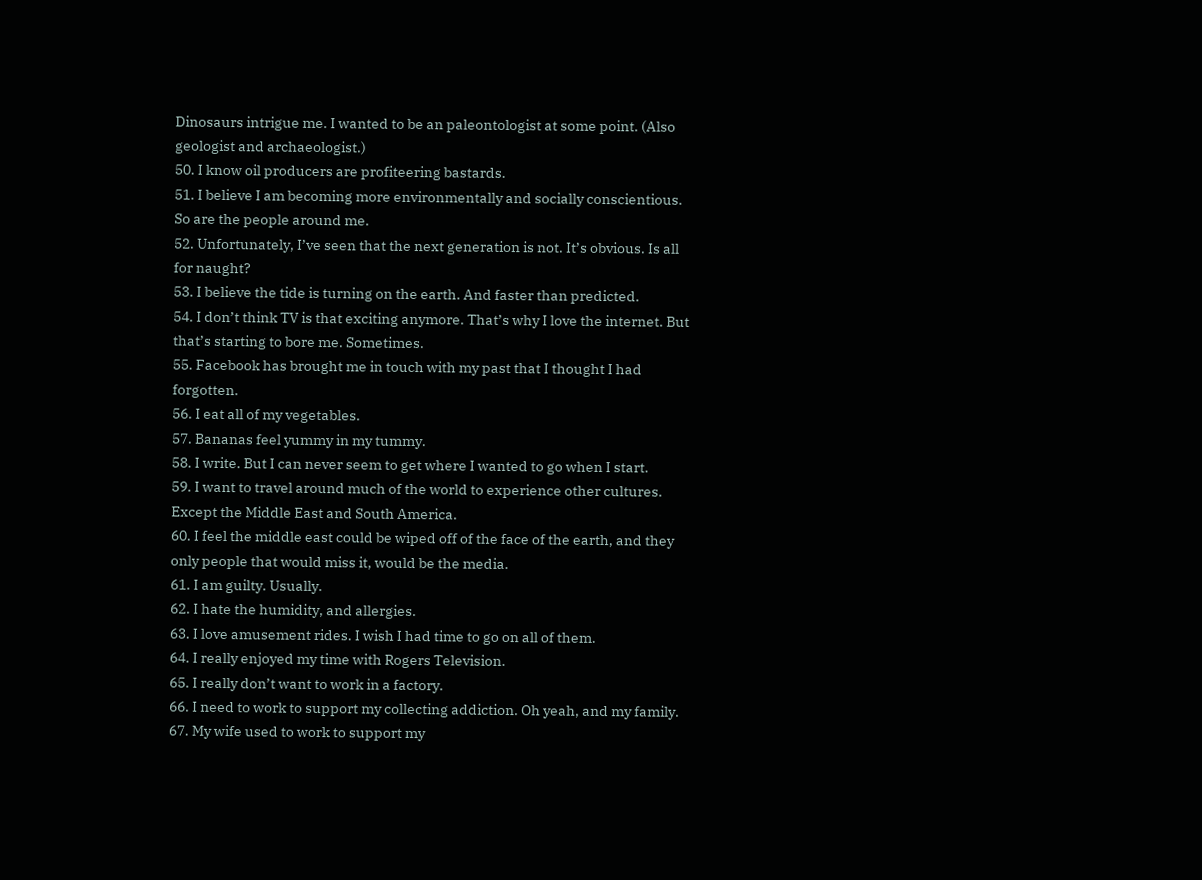Dinosaurs intrigue me. I wanted to be an paleontologist at some point. (Also geologist and archaeologist.)
50. I know oil producers are profiteering bastards.
51. I believe I am becoming more environmentally and socially conscientious. So are the people around me.
52. Unfortunately, I’ve seen that the next generation is not. It’s obvious. Is all for naught?
53. I believe the tide is turning on the earth. And faster than predicted.
54. I don’t think TV is that exciting anymore. That’s why I love the internet. But that’s starting to bore me. Sometimes.
55. Facebook has brought me in touch with my past that I thought I had forgotten.
56. I eat all of my vegetables.
57. Bananas feel yummy in my tummy.
58. I write. But I can never seem to get where I wanted to go when I start.
59. I want to travel around much of the world to experience other cultures. Except the Middle East and South America.
60. I feel the middle east could be wiped off of the face of the earth, and they only people that would miss it, would be the media.
61. I am guilty. Usually.
62. I hate the humidity, and allergies.
63. I love amusement rides. I wish I had time to go on all of them.
64. I really enjoyed my time with Rogers Television.
65. I really don’t want to work in a factory.
66. I need to work to support my collecting addiction. Oh yeah, and my family.
67. My wife used to work to support my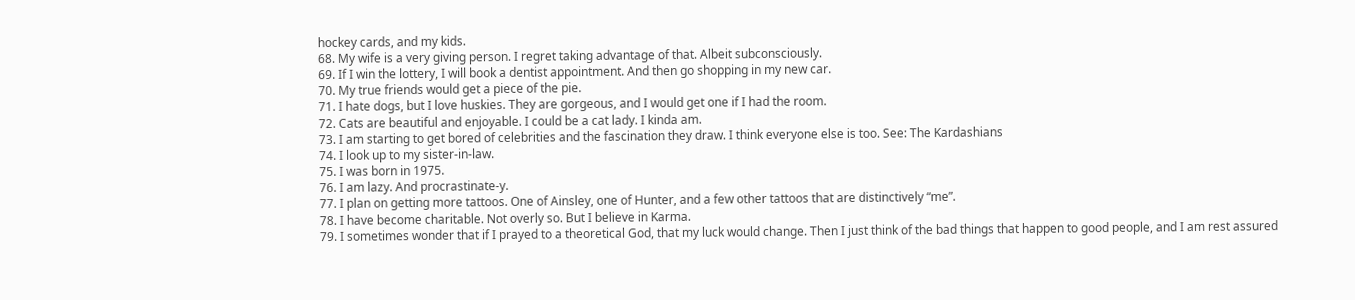hockey cards, and my kids.
68. My wife is a very giving person. I regret taking advantage of that. Albeit subconsciously.
69. If I win the lottery, I will book a dentist appointment. And then go shopping in my new car.
70. My true friends would get a piece of the pie.
71. I hate dogs, but I love huskies. They are gorgeous, and I would get one if I had the room.
72. Cats are beautiful and enjoyable. I could be a cat lady. I kinda am.
73. I am starting to get bored of celebrities and the fascination they draw. I think everyone else is too. See: The Kardashians
74. I look up to my sister-in-law.
75. I was born in 1975.
76. I am lazy. And procrastinate-y.
77. I plan on getting more tattoos. One of Ainsley, one of Hunter, and a few other tattoos that are distinctively “me”.
78. I have become charitable. Not overly so. But I believe in Karma.
79. I sometimes wonder that if I prayed to a theoretical God, that my luck would change. Then I just think of the bad things that happen to good people, and I am rest assured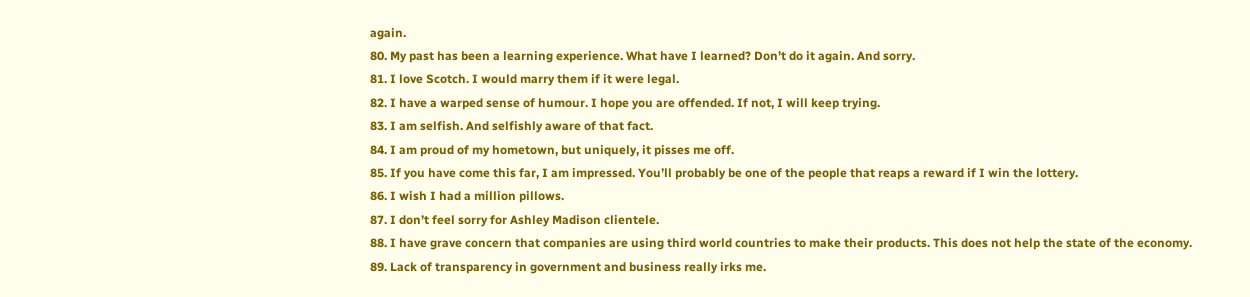again.
80. My past has been a learning experience. What have I learned? Don’t do it again. And sorry.
81. I love Scotch. I would marry them if it were legal.
82. I have a warped sense of humour. I hope you are offended. If not, I will keep trying.
83. I am selfish. And selfishly aware of that fact.
84. I am proud of my hometown, but uniquely, it pisses me off.
85. If you have come this far, I am impressed. You’ll probably be one of the people that reaps a reward if I win the lottery.
86. I wish I had a million pillows.
87. I don’t feel sorry for Ashley Madison clientele.
88. I have grave concern that companies are using third world countries to make their products. This does not help the state of the economy.
89. Lack of transparency in government and business really irks me.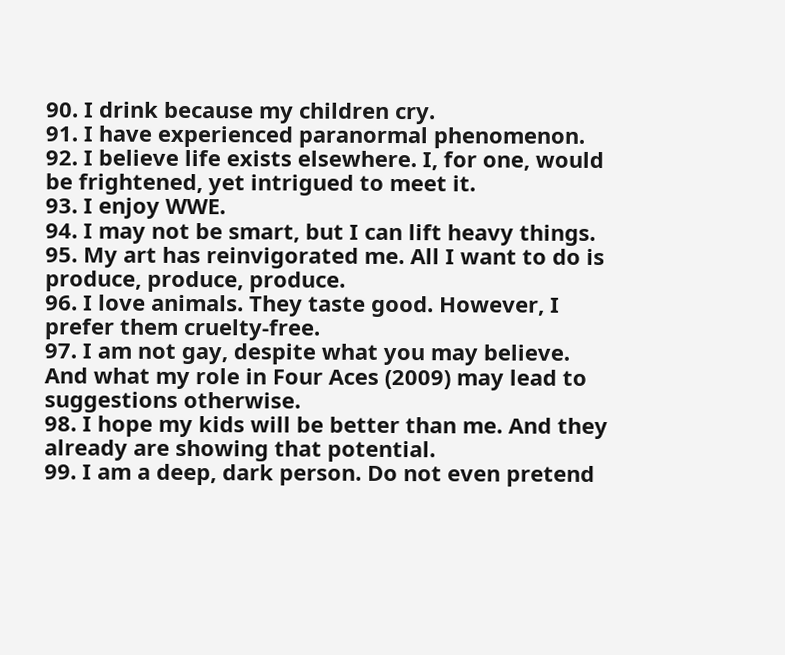90. I drink because my children cry.
91. I have experienced paranormal phenomenon.
92. I believe life exists elsewhere. I, for one, would be frightened, yet intrigued to meet it.
93. I enjoy WWE.
94. I may not be smart, but I can lift heavy things.
95. My art has reinvigorated me. All I want to do is produce, produce, produce.
96. I love animals. They taste good. However, I prefer them cruelty-free.
97. I am not gay, despite what you may believe. And what my role in Four Aces (2009) may lead to suggestions otherwise.
98. I hope my kids will be better than me. And they already are showing that potential.
99. I am a deep, dark person. Do not even pretend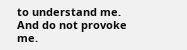to understand me. And do not provoke me.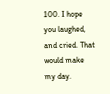100. I hope you laughed, and cried. That would make my day.